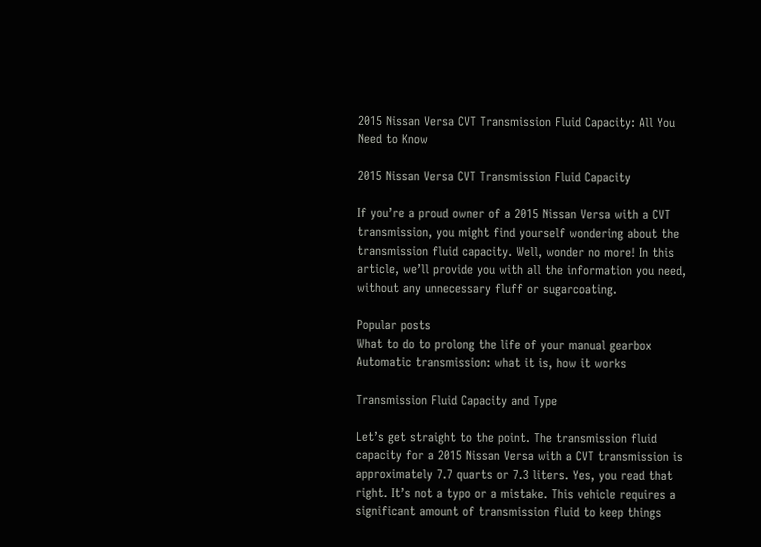2015 Nissan Versa CVT Transmission Fluid Capacity: All You Need to Know

2015 Nissan Versa CVT Transmission Fluid Capacity

If you’re a proud owner of a 2015 Nissan Versa with a CVT transmission, you might find yourself wondering about the transmission fluid capacity. Well, wonder no more! In this article, we’ll provide you with all the information you need, without any unnecessary fluff or sugarcoating.

Popular posts
What to do to prolong the life of your manual gearbox
Automatic transmission: what it is, how it works

Transmission Fluid Capacity and Type

Let’s get straight to the point. The transmission fluid capacity for a 2015 Nissan Versa with a CVT transmission is approximately 7.7 quarts or 7.3 liters. Yes, you read that right. It’s not a typo or a mistake. This vehicle requires a significant amount of transmission fluid to keep things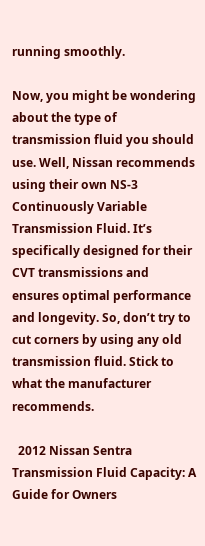running smoothly.

Now, you might be wondering about the type of transmission fluid you should use. Well, Nissan recommends using their own NS-3 Continuously Variable Transmission Fluid. It’s specifically designed for their CVT transmissions and ensures optimal performance and longevity. So, don’t try to cut corners by using any old transmission fluid. Stick to what the manufacturer recommends.

  2012 Nissan Sentra Transmission Fluid Capacity: A Guide for Owners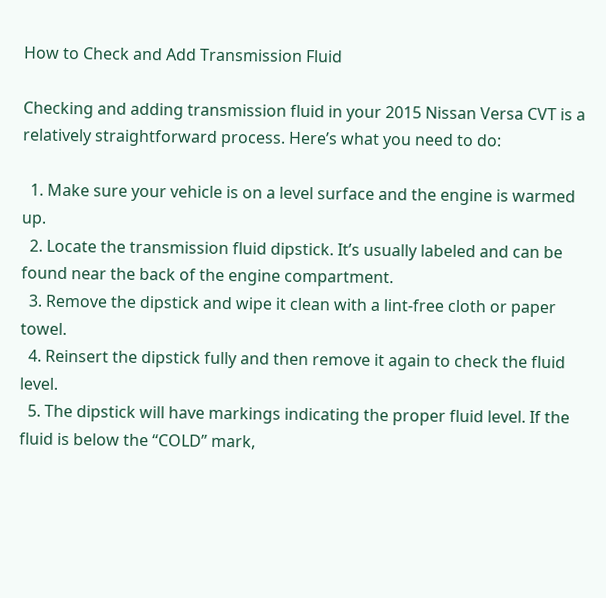How to Check and Add Transmission Fluid

Checking and adding transmission fluid in your 2015 Nissan Versa CVT is a relatively straightforward process. Here’s what you need to do:

  1. Make sure your vehicle is on a level surface and the engine is warmed up.
  2. Locate the transmission fluid dipstick. It’s usually labeled and can be found near the back of the engine compartment.
  3. Remove the dipstick and wipe it clean with a lint-free cloth or paper towel.
  4. Reinsert the dipstick fully and then remove it again to check the fluid level.
  5. The dipstick will have markings indicating the proper fluid level. If the fluid is below the “COLD” mark,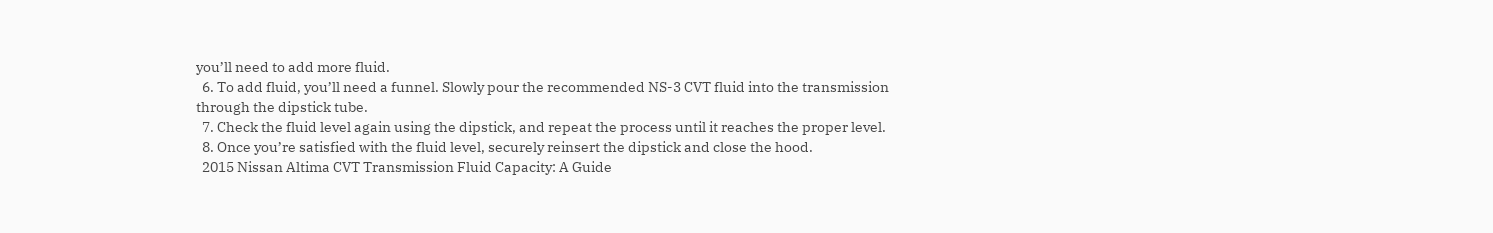you’ll need to add more fluid.
  6. To add fluid, you’ll need a funnel. Slowly pour the recommended NS-3 CVT fluid into the transmission through the dipstick tube.
  7. Check the fluid level again using the dipstick, and repeat the process until it reaches the proper level.
  8. Once you’re satisfied with the fluid level, securely reinsert the dipstick and close the hood.
  2015 Nissan Altima CVT Transmission Fluid Capacity: A Guide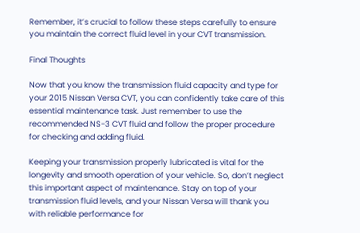Remember, it’s crucial to follow these steps carefully to ensure you maintain the correct fluid level in your CVT transmission.

Final Thoughts

Now that you know the transmission fluid capacity and type for your 2015 Nissan Versa CVT, you can confidently take care of this essential maintenance task. Just remember to use the recommended NS-3 CVT fluid and follow the proper procedure for checking and adding fluid.

Keeping your transmission properly lubricated is vital for the longevity and smooth operation of your vehicle. So, don’t neglect this important aspect of maintenance. Stay on top of your transmission fluid levels, and your Nissan Versa will thank you with reliable performance for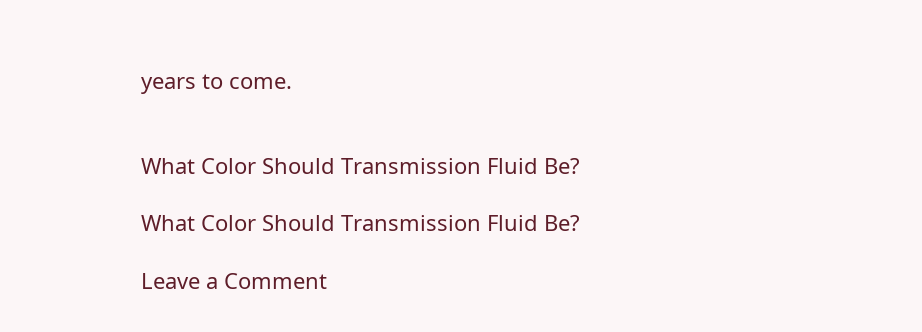years to come.


What Color Should Transmission Fluid Be?

What Color Should Transmission Fluid Be?

Leave a Comment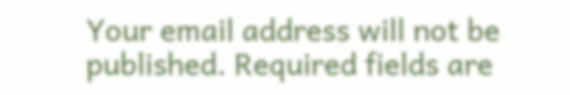Your email address will not be published. Required fields are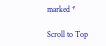marked *

Scroll to Top